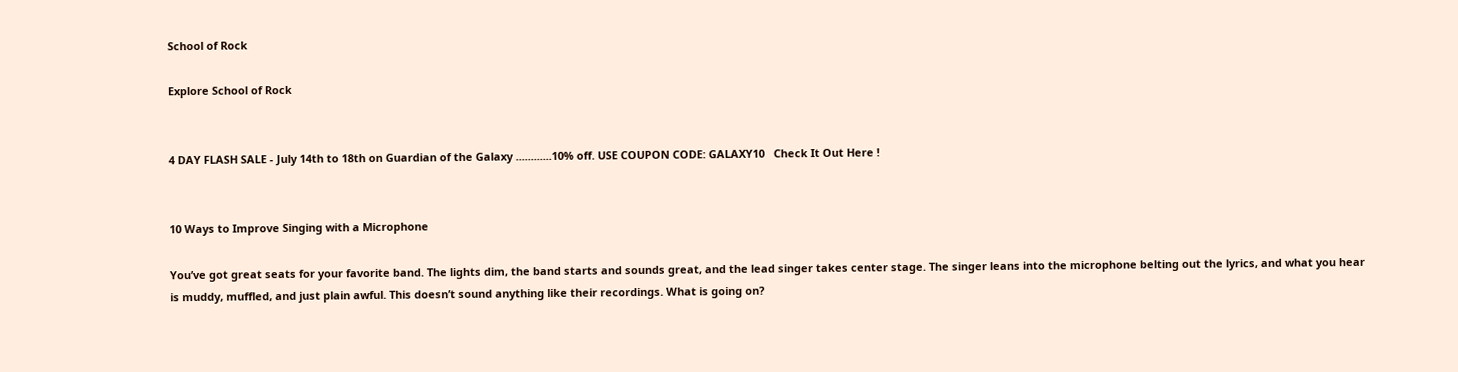School of Rock

Explore School of Rock


4 DAY FLASH SALE - July 14th to 18th on Guardian of the Galaxy ............10% off. USE COUPON CODE: GALAXY10   Check It Out Here !


10 Ways to Improve Singing with a Microphone

You’ve got great seats for your favorite band. The lights dim, the band starts and sounds great, and the lead singer takes center stage. The singer leans into the microphone belting out the lyrics, and what you hear is muddy, muffled, and just plain awful. This doesn’t sound anything like their recordings. What is going on?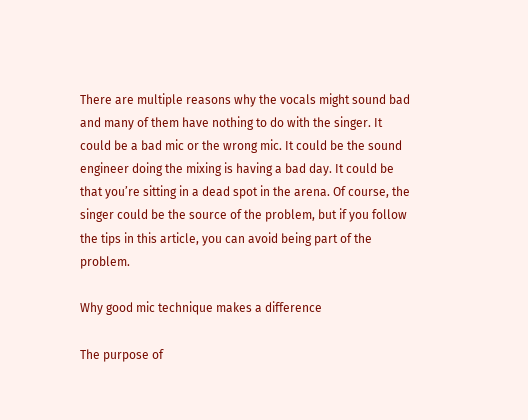There are multiple reasons why the vocals might sound bad and many of them have nothing to do with the singer. It could be a bad mic or the wrong mic. It could be the sound engineer doing the mixing is having a bad day. It could be that you’re sitting in a dead spot in the arena. Of course, the singer could be the source of the problem, but if you follow the tips in this article, you can avoid being part of the problem.

Why good mic technique makes a difference

The purpose of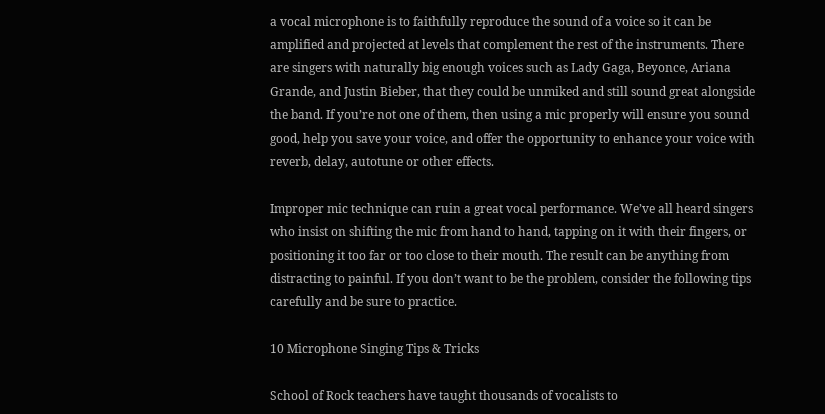a vocal microphone is to faithfully reproduce the sound of a voice so it can be amplified and projected at levels that complement the rest of the instruments. There are singers with naturally big enough voices such as Lady Gaga, Beyonce, Ariana Grande, and Justin Bieber, that they could be unmiked and still sound great alongside the band. If you’re not one of them, then using a mic properly will ensure you sound good, help you save your voice, and offer the opportunity to enhance your voice with reverb, delay, autotune or other effects.

Improper mic technique can ruin a great vocal performance. We’ve all heard singers who insist on shifting the mic from hand to hand, tapping on it with their fingers, or positioning it too far or too close to their mouth. The result can be anything from distracting to painful. If you don’t want to be the problem, consider the following tips carefully and be sure to practice.

10 Microphone Singing Tips & Tricks

School of Rock teachers have taught thousands of vocalists to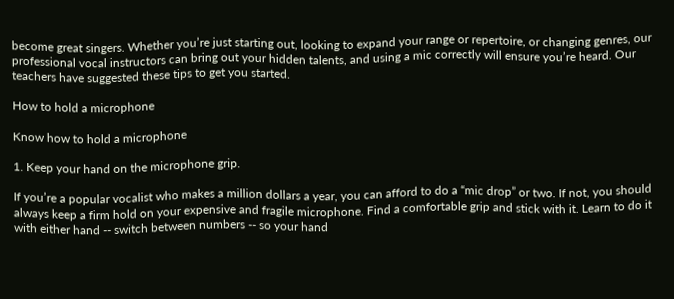become great singers. Whether you’re just starting out, looking to expand your range or repertoire, or changing genres, our professional vocal instructors can bring out your hidden talents, and using a mic correctly will ensure you’re heard. Our teachers have suggested these tips to get you started.

How to hold a microphone

Know how to hold a microphone

1. Keep your hand on the microphone grip.

If you’re a popular vocalist who makes a million dollars a year, you can afford to do a “mic drop” or two. If not, you should always keep a firm hold on your expensive and fragile microphone. Find a comfortable grip and stick with it. Learn to do it with either hand -- switch between numbers -- so your hand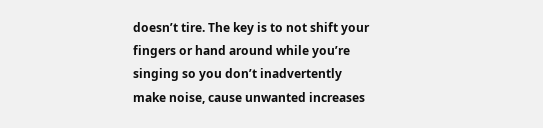doesn’t tire. The key is to not shift your fingers or hand around while you’re singing so you don’t inadvertently make noise, cause unwanted increases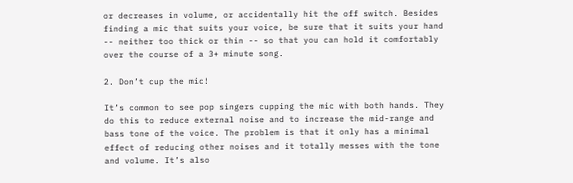or decreases in volume, or accidentally hit the off switch. Besides finding a mic that suits your voice, be sure that it suits your hand -- neither too thick or thin -- so that you can hold it comfortably over the course of a 3+ minute song.

2. Don’t cup the mic!

It’s common to see pop singers cupping the mic with both hands. They do this to reduce external noise and to increase the mid-range and bass tone of the voice. The problem is that it only has a minimal effect of reducing other noises and it totally messes with the tone and volume. It’s also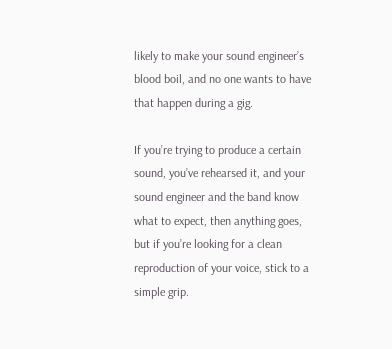likely to make your sound engineer’s blood boil, and no one wants to have that happen during a gig.

If you’re trying to produce a certain sound, you’ve rehearsed it, and your sound engineer and the band know what to expect, then anything goes, but if you’re looking for a clean reproduction of your voice, stick to a simple grip.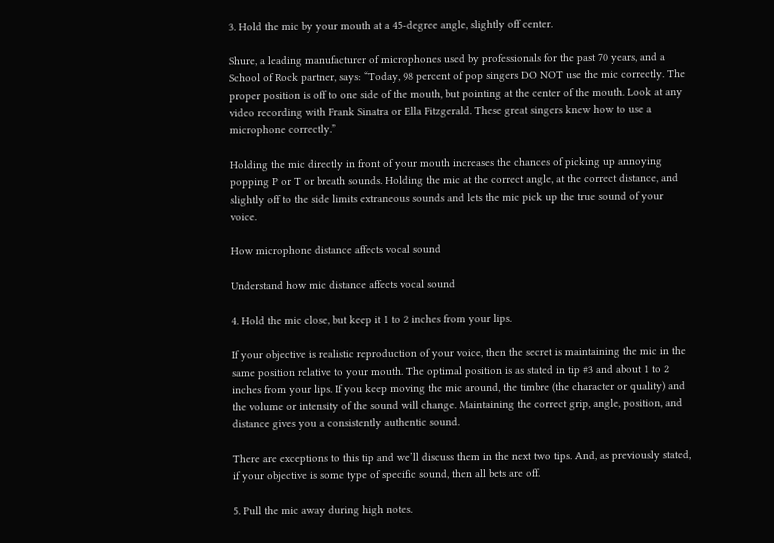3. Hold the mic by your mouth at a 45-degree angle, slightly off center.

Shure, a leading manufacturer of microphones used by professionals for the past 70 years, and a School of Rock partner, says: “Today, 98 percent of pop singers DO NOT use the mic correctly. The proper position is off to one side of the mouth, but pointing at the center of the mouth. Look at any video recording with Frank Sinatra or Ella Fitzgerald. These great singers knew how to use a microphone correctly.”

Holding the mic directly in front of your mouth increases the chances of picking up annoying popping P or T or breath sounds. Holding the mic at the correct angle, at the correct distance, and slightly off to the side limits extraneous sounds and lets the mic pick up the true sound of your voice.

How microphone distance affects vocal sound

Understand how mic distance affects vocal sound

4. Hold the mic close, but keep it 1 to 2 inches from your lips.

If your objective is realistic reproduction of your voice, then the secret is maintaining the mic in the same position relative to your mouth. The optimal position is as stated in tip #3 and about 1 to 2 inches from your lips. If you keep moving the mic around, the timbre (the character or quality) and the volume or intensity of the sound will change. Maintaining the correct grip, angle, position, and distance gives you a consistently authentic sound.

There are exceptions to this tip and we’ll discuss them in the next two tips. And, as previously stated, if your objective is some type of specific sound, then all bets are off.

5. Pull the mic away during high notes.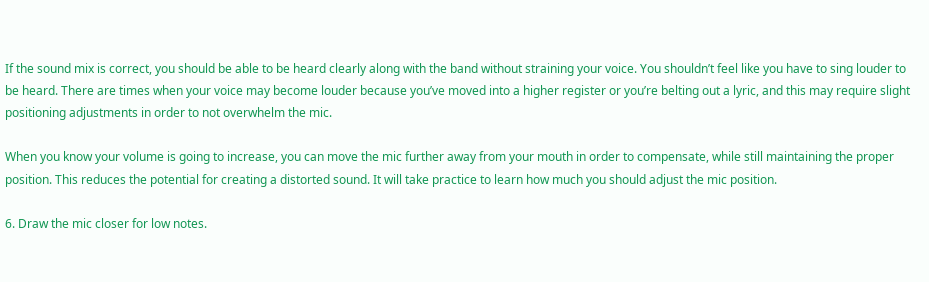If the sound mix is correct, you should be able to be heard clearly along with the band without straining your voice. You shouldn’t feel like you have to sing louder to be heard. There are times when your voice may become louder because you’ve moved into a higher register or you’re belting out a lyric, and this may require slight positioning adjustments in order to not overwhelm the mic.

When you know your volume is going to increase, you can move the mic further away from your mouth in order to compensate, while still maintaining the proper position. This reduces the potential for creating a distorted sound. It will take practice to learn how much you should adjust the mic position.

6. Draw the mic closer for low notes.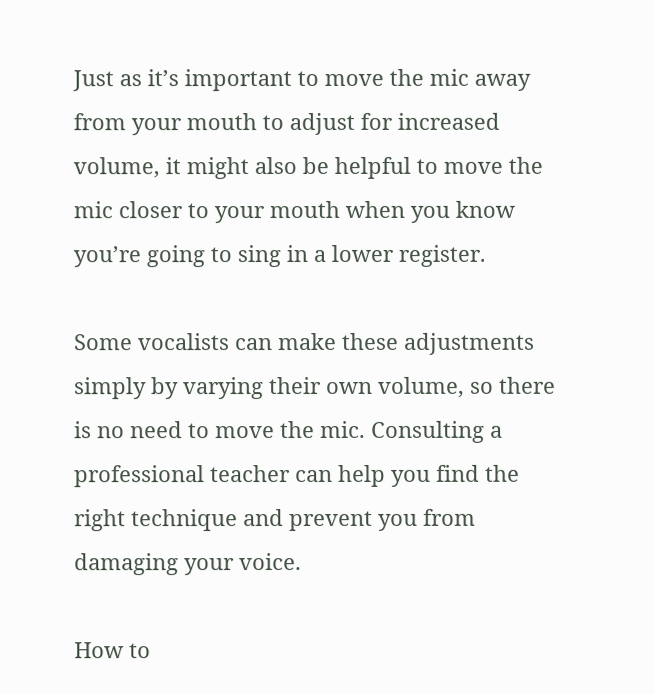Just as it’s important to move the mic away from your mouth to adjust for increased volume, it might also be helpful to move the mic closer to your mouth when you know you’re going to sing in a lower register.

Some vocalists can make these adjustments simply by varying their own volume, so there is no need to move the mic. Consulting a professional teacher can help you find the right technique and prevent you from damaging your voice.

How to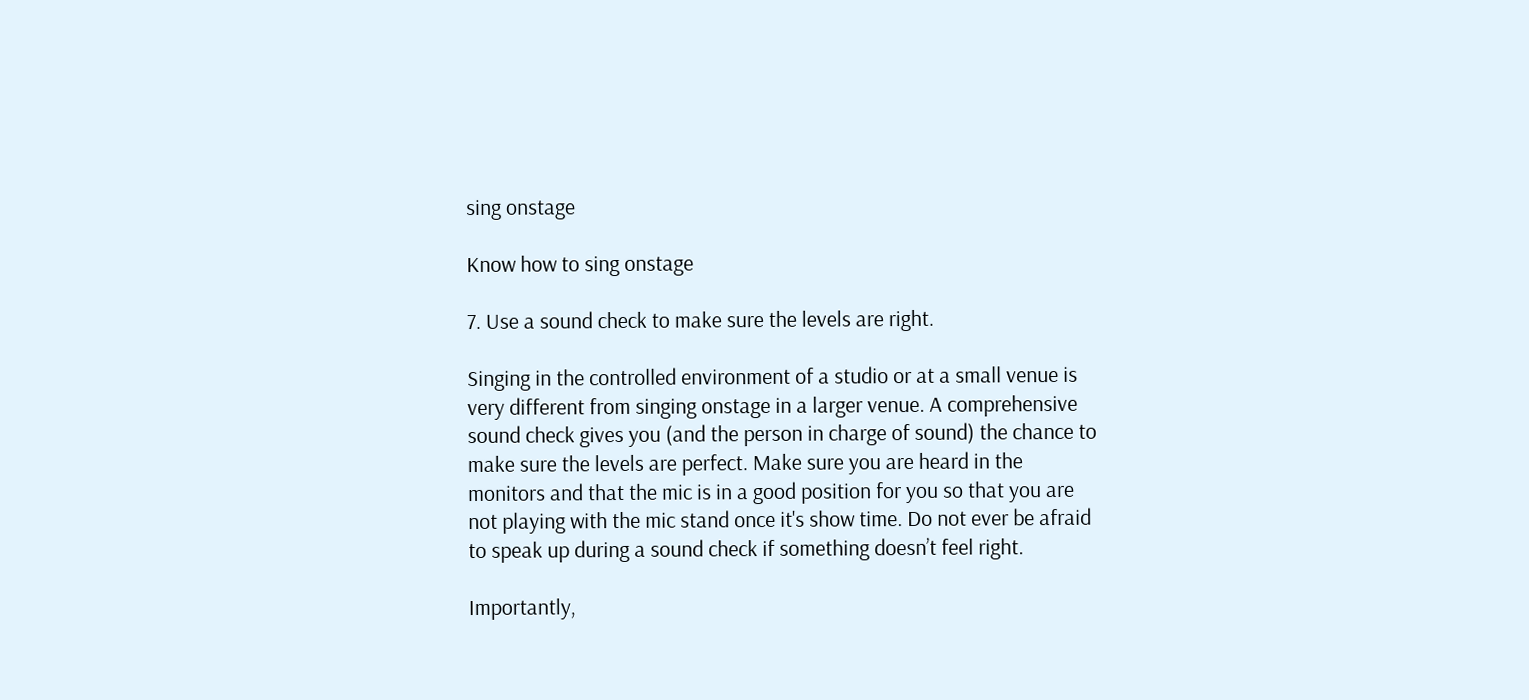sing onstage

Know how to sing onstage

7. Use a sound check to make sure the levels are right.

Singing in the controlled environment of a studio or at a small venue is very different from singing onstage in a larger venue. A comprehensive sound check gives you (and the person in charge of sound) the chance to make sure the levels are perfect. Make sure you are heard in the monitors and that the mic is in a good position for you so that you are not playing with the mic stand once it's show time. Do not ever be afraid to speak up during a sound check if something doesn’t feel right.

Importantly,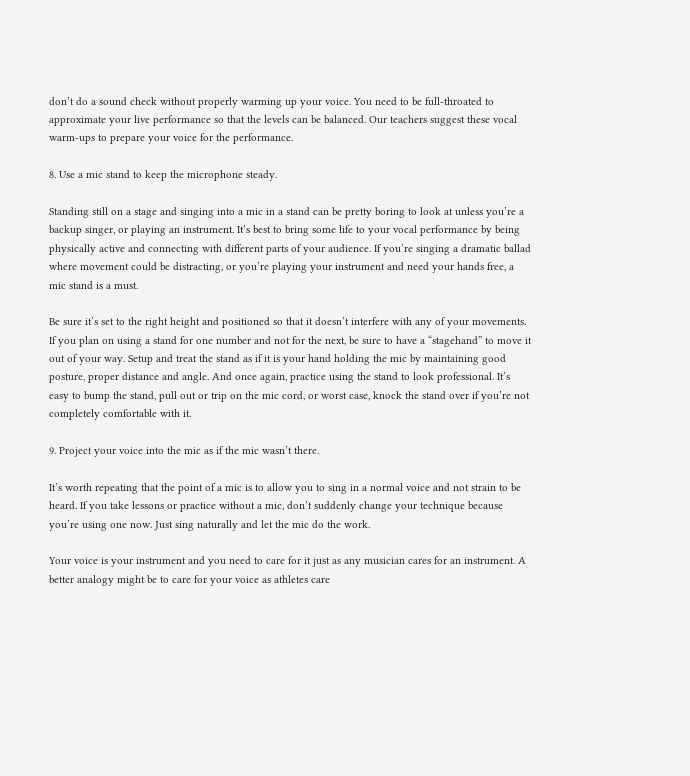don’t do a sound check without properly warming up your voice. You need to be full-throated to approximate your live performance so that the levels can be balanced. Our teachers suggest these vocal warm-ups to prepare your voice for the performance.

8. Use a mic stand to keep the microphone steady.

Standing still on a stage and singing into a mic in a stand can be pretty boring to look at unless you’re a backup singer, or playing an instrument. It’s best to bring some life to your vocal performance by being physically active and connecting with different parts of your audience. If you’re singing a dramatic ballad where movement could be distracting, or you’re playing your instrument and need your hands free, a mic stand is a must.

Be sure it’s set to the right height and positioned so that it doesn’t interfere with any of your movements. If you plan on using a stand for one number and not for the next, be sure to have a “stagehand” to move it out of your way. Setup and treat the stand as if it is your hand holding the mic by maintaining good posture, proper distance and angle. And once again, practice using the stand to look professional. It’s easy to bump the stand, pull out or trip on the mic cord, or worst case, knock the stand over if you’re not completely comfortable with it.

9. Project your voice into the mic as if the mic wasn’t there.

It’s worth repeating that the point of a mic is to allow you to sing in a normal voice and not strain to be heard. If you take lessons or practice without a mic, don’t suddenly change your technique because you’re using one now. Just sing naturally and let the mic do the work.

Your voice is your instrument and you need to care for it just as any musician cares for an instrument. A better analogy might be to care for your voice as athletes care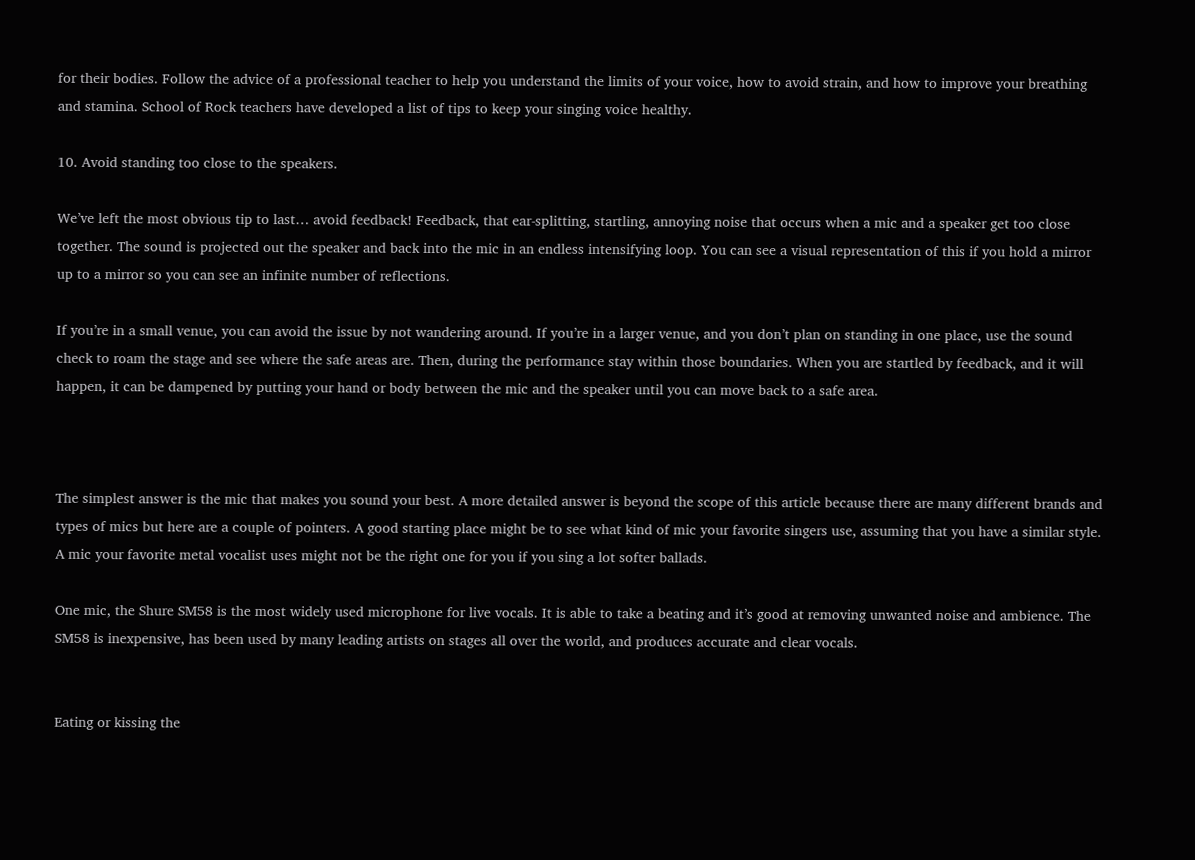for their bodies. Follow the advice of a professional teacher to help you understand the limits of your voice, how to avoid strain, and how to improve your breathing and stamina. School of Rock teachers have developed a list of tips to keep your singing voice healthy.

10. Avoid standing too close to the speakers.

We’ve left the most obvious tip to last… avoid feedback! Feedback, that ear-splitting, startling, annoying noise that occurs when a mic and a speaker get too close together. The sound is projected out the speaker and back into the mic in an endless intensifying loop. You can see a visual representation of this if you hold a mirror up to a mirror so you can see an infinite number of reflections.

If you’re in a small venue, you can avoid the issue by not wandering around. If you’re in a larger venue, and you don’t plan on standing in one place, use the sound check to roam the stage and see where the safe areas are. Then, during the performance stay within those boundaries. When you are startled by feedback, and it will happen, it can be dampened by putting your hand or body between the mic and the speaker until you can move back to a safe area.



The simplest answer is the mic that makes you sound your best. A more detailed answer is beyond the scope of this article because there are many different brands and types of mics but here are a couple of pointers. A good starting place might be to see what kind of mic your favorite singers use, assuming that you have a similar style. A mic your favorite metal vocalist uses might not be the right one for you if you sing a lot softer ballads.

One mic, the Shure SM58 is the most widely used microphone for live vocals. It is able to take a beating and it’s good at removing unwanted noise and ambience. The SM58 is inexpensive, has been used by many leading artists on stages all over the world, and produces accurate and clear vocals.


Eating or kissing the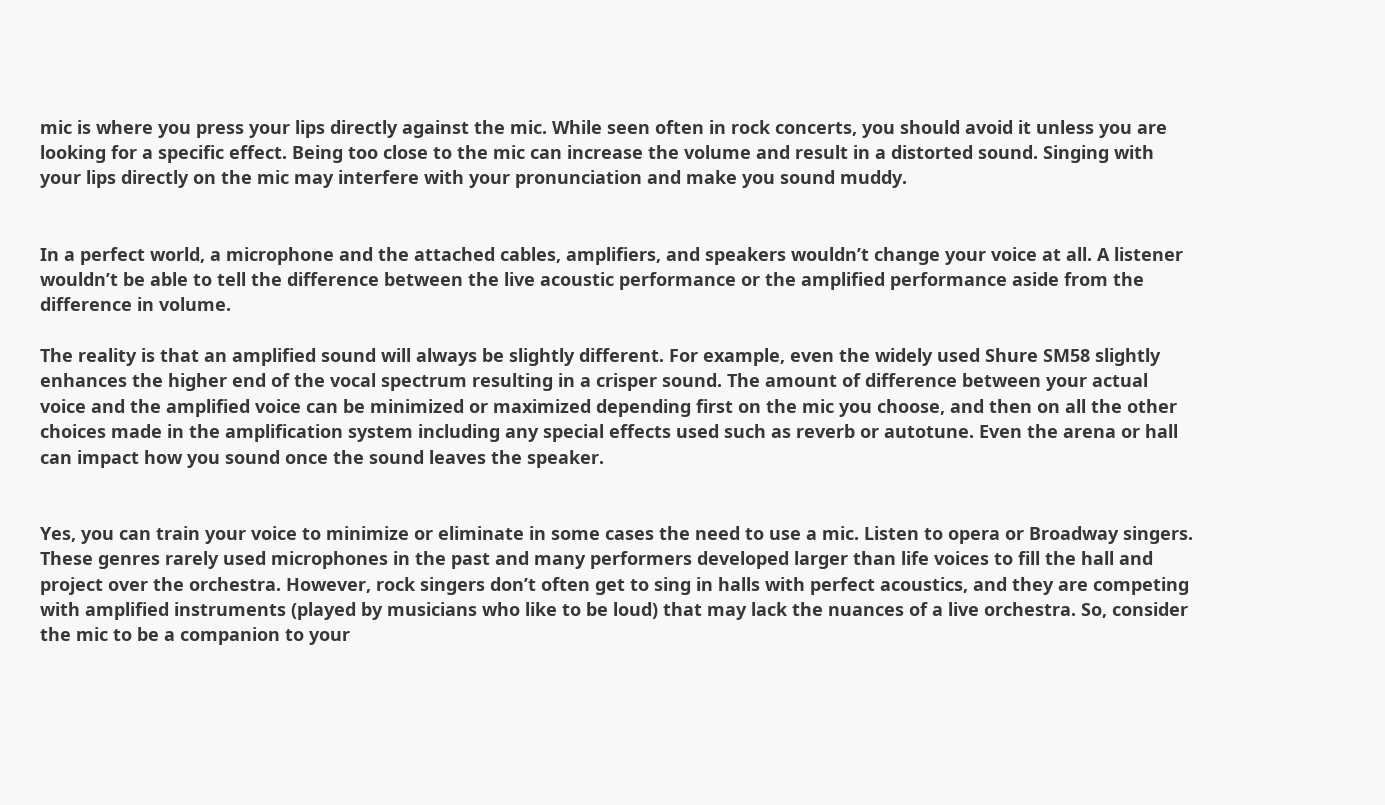mic is where you press your lips directly against the mic. While seen often in rock concerts, you should avoid it unless you are looking for a specific effect. Being too close to the mic can increase the volume and result in a distorted sound. Singing with your lips directly on the mic may interfere with your pronunciation and make you sound muddy.


In a perfect world, a microphone and the attached cables, amplifiers, and speakers wouldn’t change your voice at all. A listener wouldn’t be able to tell the difference between the live acoustic performance or the amplified performance aside from the difference in volume.

The reality is that an amplified sound will always be slightly different. For example, even the widely used Shure SM58 slightly enhances the higher end of the vocal spectrum resulting in a crisper sound. The amount of difference between your actual voice and the amplified voice can be minimized or maximized depending first on the mic you choose, and then on all the other choices made in the amplification system including any special effects used such as reverb or autotune. Even the arena or hall can impact how you sound once the sound leaves the speaker.


Yes, you can train your voice to minimize or eliminate in some cases the need to use a mic. Listen to opera or Broadway singers. These genres rarely used microphones in the past and many performers developed larger than life voices to fill the hall and project over the orchestra. However, rock singers don’t often get to sing in halls with perfect acoustics, and they are competing with amplified instruments (played by musicians who like to be loud) that may lack the nuances of a live orchestra. So, consider the mic to be a companion to your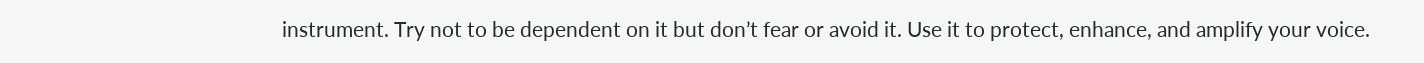instrument. Try not to be dependent on it but don’t fear or avoid it. Use it to protect, enhance, and amplify your voice.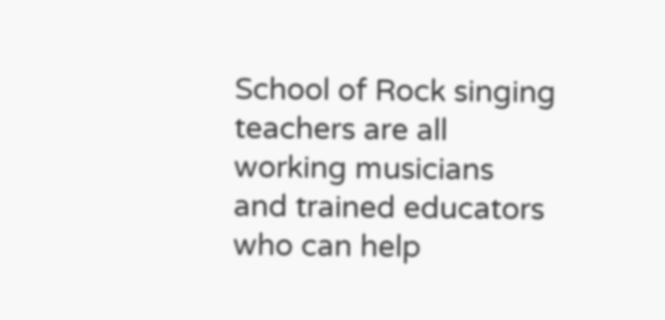School of Rock singing teachers are all working musicians and trained educators who can help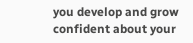you develop and grow confident about your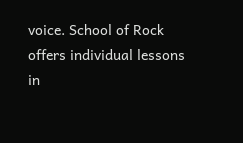voice. School of Rock offers individual lessons in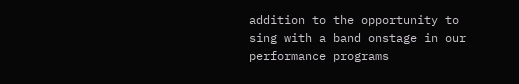addition to the opportunity to sing with a band onstage in our performance programs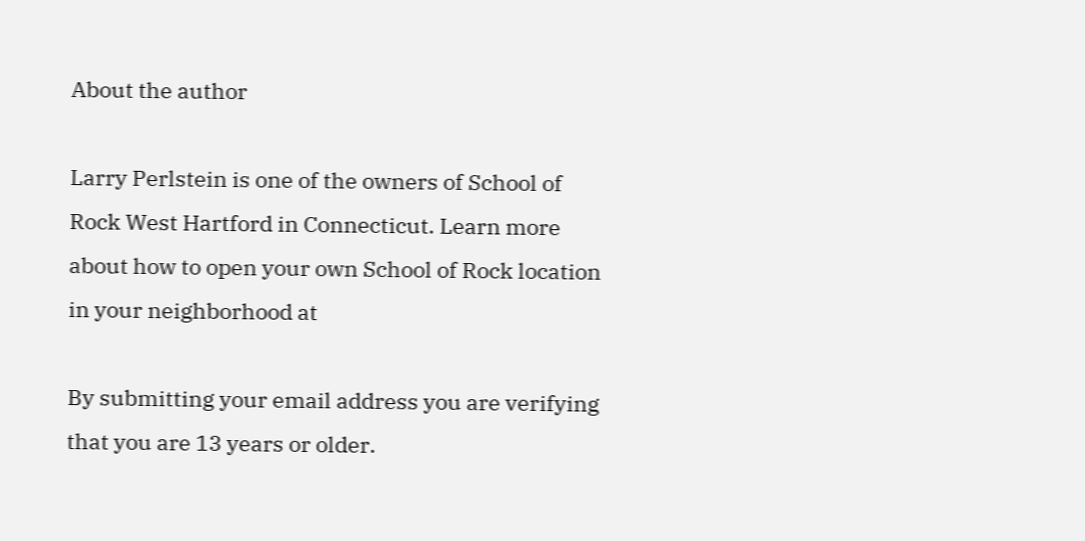About the author

Larry Perlstein is one of the owners of School of Rock West Hartford in Connecticut. Learn more about how to open your own School of Rock location in your neighborhood at

By submitting your email address you are verifying that you are 13 years or older.